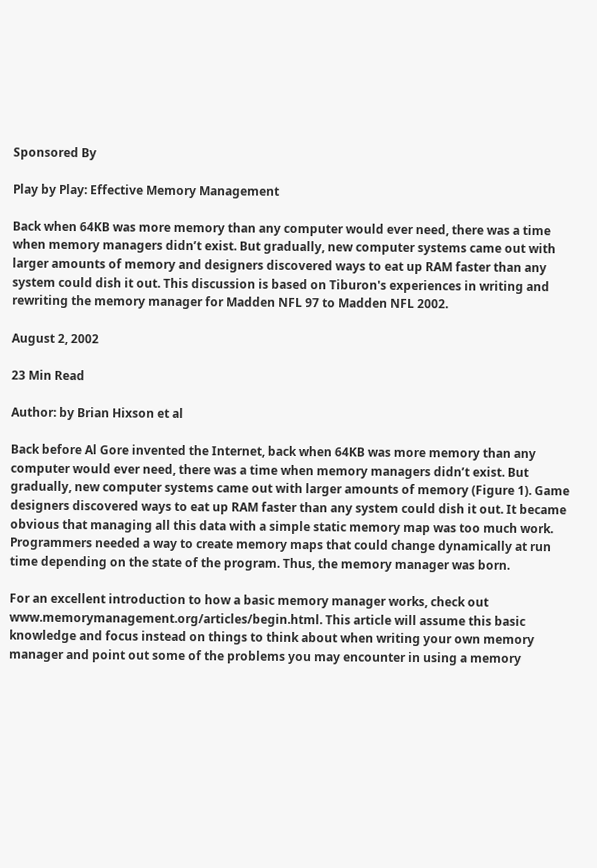Sponsored By

Play by Play: Effective Memory Management

Back when 64KB was more memory than any computer would ever need, there was a time when memory managers didn’t exist. But gradually, new computer systems came out with larger amounts of memory and designers discovered ways to eat up RAM faster than any system could dish it out. This discussion is based on Tiburon's experiences in writing and rewriting the memory manager for Madden NFL 97 to Madden NFL 2002.

August 2, 2002

23 Min Read

Author: by Brian Hixson et al

Back before Al Gore invented the Internet, back when 64KB was more memory than any computer would ever need, there was a time when memory managers didn’t exist. But gradually, new computer systems came out with larger amounts of memory (Figure 1). Game designers discovered ways to eat up RAM faster than any system could dish it out. It became obvious that managing all this data with a simple static memory map was too much work. Programmers needed a way to create memory maps that could change dynamically at run time depending on the state of the program. Thus, the memory manager was born.

For an excellent introduction to how a basic memory manager works, check out www.memorymanagement.org/articles/begin.html. This article will assume this basic knowledge and focus instead on things to think about when writing your own memory manager and point out some of the problems you may encounter in using a memory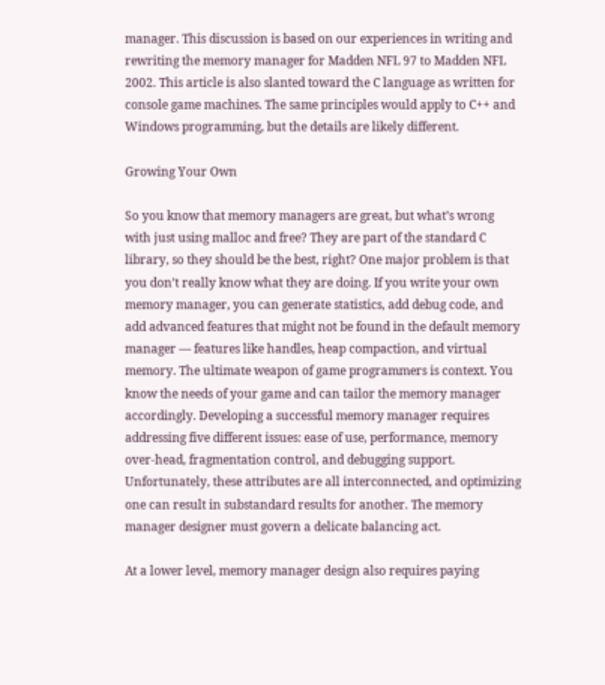manager. This discussion is based on our experiences in writing and rewriting the memory manager for Madden NFL 97 to Madden NFL 2002. This article is also slanted toward the C language as written for console game machines. The same principles would apply to C++ and Windows programming, but the details are likely different.

Growing Your Own

So you know that memory managers are great, but what’s wrong with just using malloc and free? They are part of the standard C library, so they should be the best, right? One major problem is that you don’t really know what they are doing. If you write your own memory manager, you can generate statistics, add debug code, and add advanced features that might not be found in the default memory manager — features like handles, heap compaction, and virtual memory. The ultimate weapon of game programmers is context. You know the needs of your game and can tailor the memory manager accordingly. Developing a successful memory manager requires addressing five different issues: ease of use, performance, memory over-head, fragmentation control, and debugging support. Unfortunately, these attributes are all interconnected, and optimizing one can result in substandard results for another. The memory manager designer must govern a delicate balancing act.

At a lower level, memory manager design also requires paying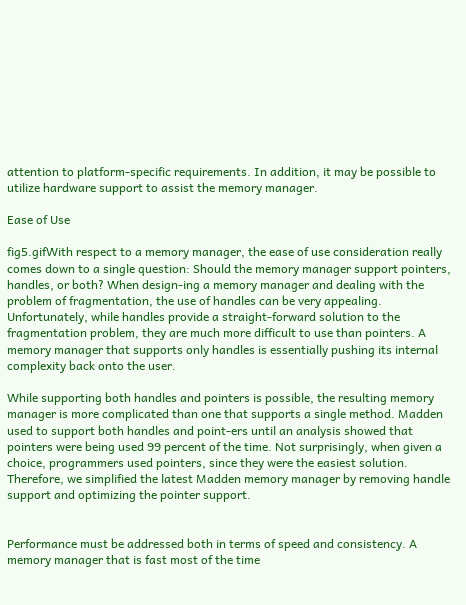attention to platform-specific requirements. In addition, it may be possible to utilize hardware support to assist the memory manager.

Ease of Use

fig5.gifWith respect to a memory manager, the ease of use consideration really comes down to a single question: Should the memory manager support pointers, handles, or both? When design-ing a memory manager and dealing with the problem of fragmentation, the use of handles can be very appealing. Unfortunately, while handles provide a straight-forward solution to the fragmentation problem, they are much more difficult to use than pointers. A memory manager that supports only handles is essentially pushing its internal complexity back onto the user.

While supporting both handles and pointers is possible, the resulting memory manager is more complicated than one that supports a single method. Madden used to support both handles and point-ers until an analysis showed that pointers were being used 99 percent of the time. Not surprisingly, when given a choice, programmers used pointers, since they were the easiest solution. Therefore, we simplified the latest Madden memory manager by removing handle support and optimizing the pointer support.


Performance must be addressed both in terms of speed and consistency. A memory manager that is fast most of the time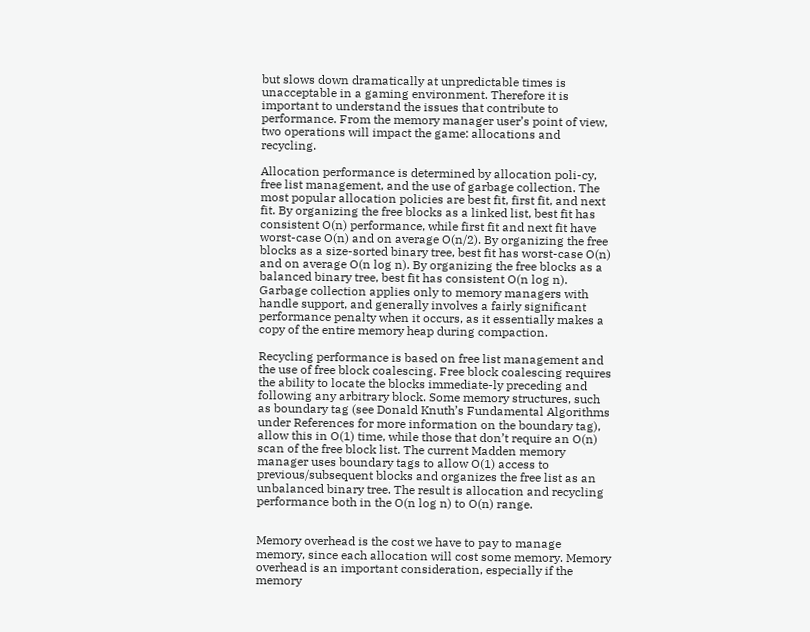but slows down dramatically at unpredictable times is unacceptable in a gaming environment. Therefore it is important to understand the issues that contribute to performance. From the memory manager user’s point of view, two operations will impact the game: allocations and recycling.

Allocation performance is determined by allocation poli-cy, free list management, and the use of garbage collection. The most popular allocation policies are best fit, first fit, and next fit. By organizing the free blocks as a linked list, best fit has consistent O(n) performance, while first fit and next fit have worst-case O(n) and on average O(n/2). By organizing the free blocks as a size-sorted binary tree, best fit has worst-case O(n) and on average O(n log n). By organizing the free blocks as a balanced binary tree, best fit has consistent O(n log n). Garbage collection applies only to memory managers with handle support, and generally involves a fairly significant performance penalty when it occurs, as it essentially makes a copy of the entire memory heap during compaction.

Recycling performance is based on free list management and the use of free block coalescing. Free block coalescing requires the ability to locate the blocks immediate-ly preceding and following any arbitrary block. Some memory structures, such as boundary tag (see Donald Knuth’s Fundamental Algorithms under References for more information on the boundary tag), allow this in O(1) time, while those that don’t require an O(n) scan of the free block list. The current Madden memory manager uses boundary tags to allow O(1) access to previous/subsequent blocks and organizes the free list as an unbalanced binary tree. The result is allocation and recycling performance both in the O(n log n) to O(n) range.


Memory overhead is the cost we have to pay to manage memory, since each allocation will cost some memory. Memory overhead is an important consideration, especially if the memory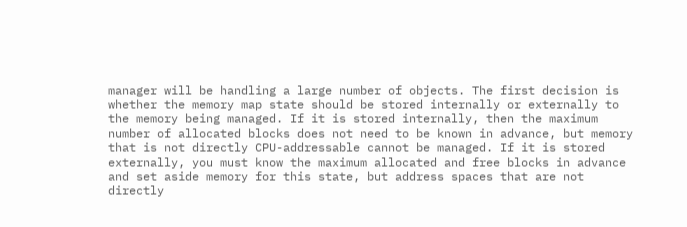manager will be handling a large number of objects. The first decision is whether the memory map state should be stored internally or externally to the memory being managed. If it is stored internally, then the maximum number of allocated blocks does not need to be known in advance, but memory that is not directly CPU-addressable cannot be managed. If it is stored externally, you must know the maximum allocated and free blocks in advance and set aside memory for this state, but address spaces that are not directly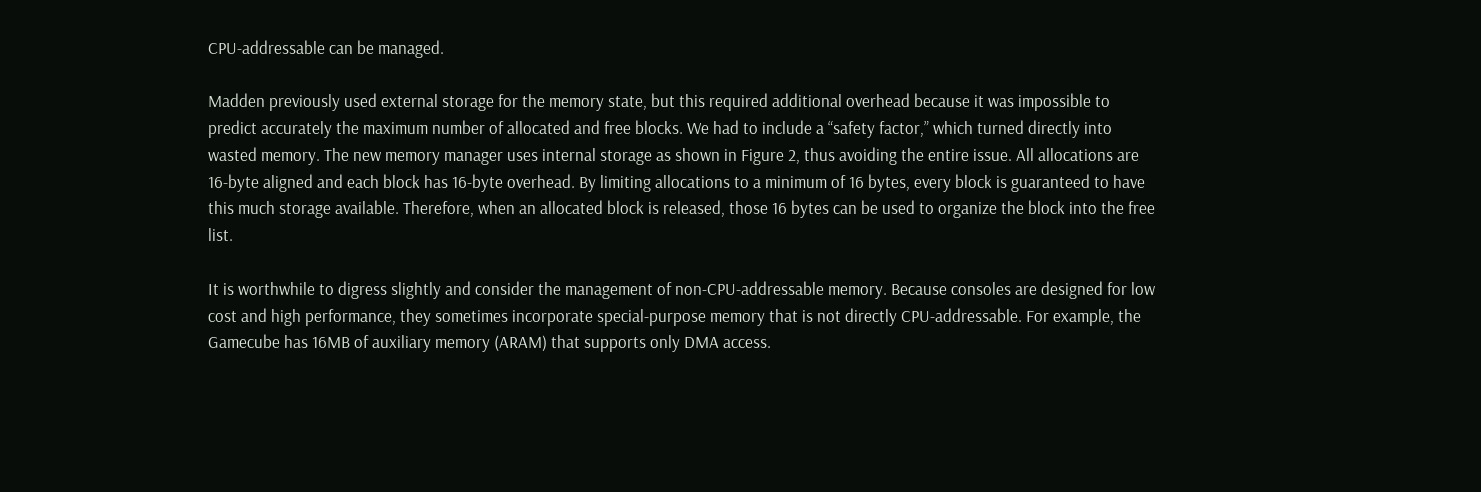CPU-addressable can be managed.

Madden previously used external storage for the memory state, but this required additional overhead because it was impossible to predict accurately the maximum number of allocated and free blocks. We had to include a “safety factor,” which turned directly into wasted memory. The new memory manager uses internal storage as shown in Figure 2, thus avoiding the entire issue. All allocations are 16-byte aligned and each block has 16-byte overhead. By limiting allocations to a minimum of 16 bytes, every block is guaranteed to have this much storage available. Therefore, when an allocated block is released, those 16 bytes can be used to organize the block into the free list.

It is worthwhile to digress slightly and consider the management of non-CPU-addressable memory. Because consoles are designed for low cost and high performance, they sometimes incorporate special-purpose memory that is not directly CPU-addressable. For example, the Gamecube has 16MB of auxiliary memory (ARAM) that supports only DMA access.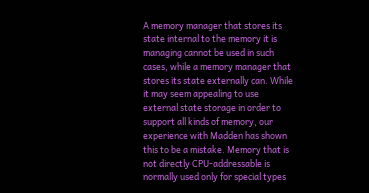A memory manager that stores its state internal to the memory it is managing cannot be used in such cases, while a memory manager that stores its state externally can. While it may seem appealing to use external state storage in order to support all kinds of memory, our experience with Madden has shown this to be a mistake. Memory that is not directly CPU-addressable is normally used only for special types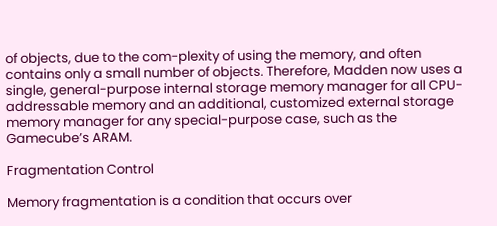of objects, due to the com-plexity of using the memory, and often contains only a small number of objects. Therefore, Madden now uses a single, general-purpose internal storage memory manager for all CPU-addressable memory and an additional, customized external storage memory manager for any special-purpose case, such as the Gamecube’s ARAM.

Fragmentation Control

Memory fragmentation is a condition that occurs over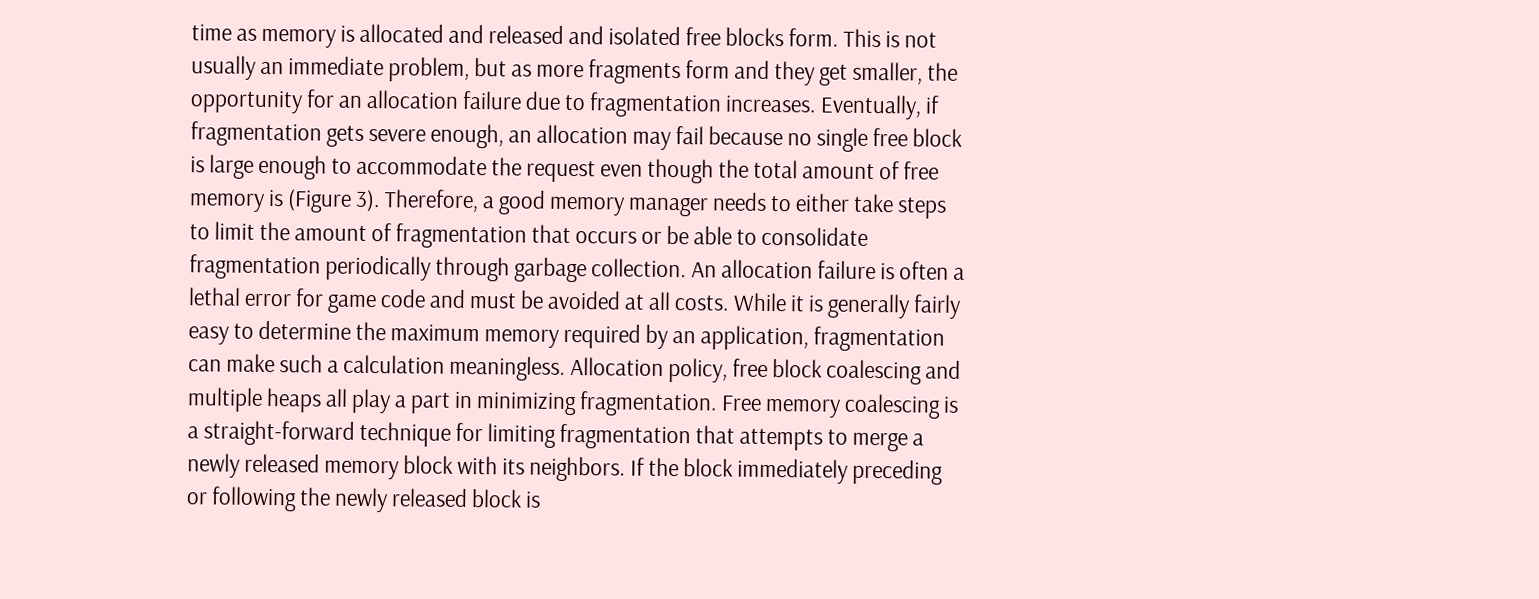time as memory is allocated and released and isolated free blocks form. This is not usually an immediate problem, but as more fragments form and they get smaller, the opportunity for an allocation failure due to fragmentation increases. Eventually, if fragmentation gets severe enough, an allocation may fail because no single free block is large enough to accommodate the request even though the total amount of free memory is (Figure 3). Therefore, a good memory manager needs to either take steps to limit the amount of fragmentation that occurs or be able to consolidate fragmentation periodically through garbage collection. An allocation failure is often a lethal error for game code and must be avoided at all costs. While it is generally fairly easy to determine the maximum memory required by an application, fragmentation can make such a calculation meaningless. Allocation policy, free block coalescing and multiple heaps all play a part in minimizing fragmentation. Free memory coalescing is a straight-forward technique for limiting fragmentation that attempts to merge a newly released memory block with its neighbors. If the block immediately preceding or following the newly released block is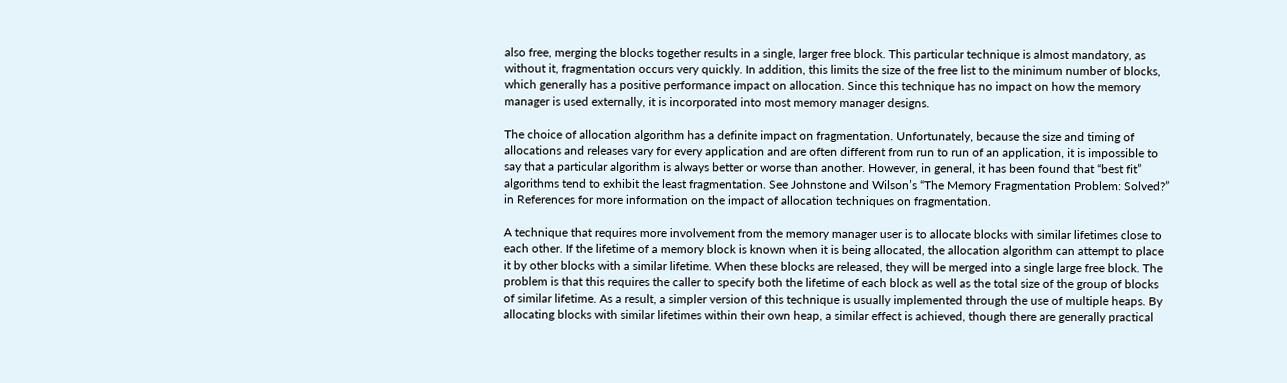also free, merging the blocks together results in a single, larger free block. This particular technique is almost mandatory, as without it, fragmentation occurs very quickly. In addition, this limits the size of the free list to the minimum number of blocks, which generally has a positive performance impact on allocation. Since this technique has no impact on how the memory manager is used externally, it is incorporated into most memory manager designs.

The choice of allocation algorithm has a definite impact on fragmentation. Unfortunately, because the size and timing of allocations and releases vary for every application and are often different from run to run of an application, it is impossible to say that a particular algorithm is always better or worse than another. However, in general, it has been found that “best fit” algorithms tend to exhibit the least fragmentation. See Johnstone and Wilson’s “The Memory Fragmentation Problem: Solved?” in References for more information on the impact of allocation techniques on fragmentation.

A technique that requires more involvement from the memory manager user is to allocate blocks with similar lifetimes close to each other. If the lifetime of a memory block is known when it is being allocated, the allocation algorithm can attempt to place it by other blocks with a similar lifetime. When these blocks are released, they will be merged into a single large free block. The problem is that this requires the caller to specify both the lifetime of each block as well as the total size of the group of blocks of similar lifetime. As a result, a simpler version of this technique is usually implemented through the use of multiple heaps. By allocating blocks with similar lifetimes within their own heap, a similar effect is achieved, though there are generally practical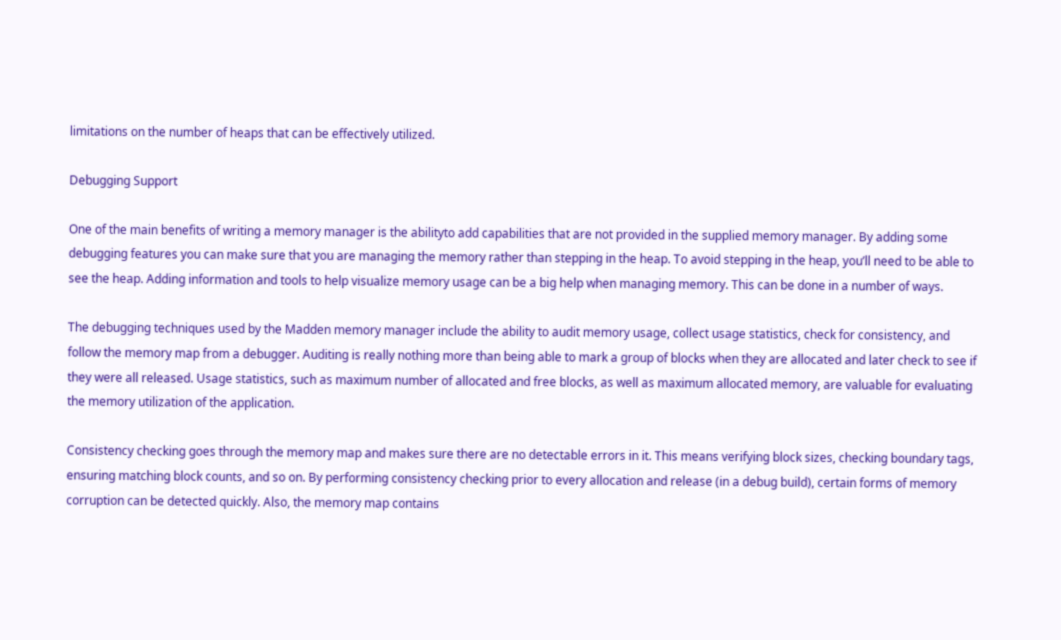limitations on the number of heaps that can be effectively utilized.

Debugging Support

One of the main benefits of writing a memory manager is the abilityto add capabilities that are not provided in the supplied memory manager. By adding some debugging features you can make sure that you are managing the memory rather than stepping in the heap. To avoid stepping in the heap, you’ll need to be able to see the heap. Adding information and tools to help visualize memory usage can be a big help when managing memory. This can be done in a number of ways.

The debugging techniques used by the Madden memory manager include the ability to audit memory usage, collect usage statistics, check for consistency, and follow the memory map from a debugger. Auditing is really nothing more than being able to mark a group of blocks when they are allocated and later check to see if they were all released. Usage statistics, such as maximum number of allocated and free blocks, as well as maximum allocated memory, are valuable for evaluating the memory utilization of the application.

Consistency checking goes through the memory map and makes sure there are no detectable errors in it. This means verifying block sizes, checking boundary tags, ensuring matching block counts, and so on. By performing consistency checking prior to every allocation and release (in a debug build), certain forms of memory corruption can be detected quickly. Also, the memory map contains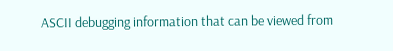ASCII debugging information that can be viewed from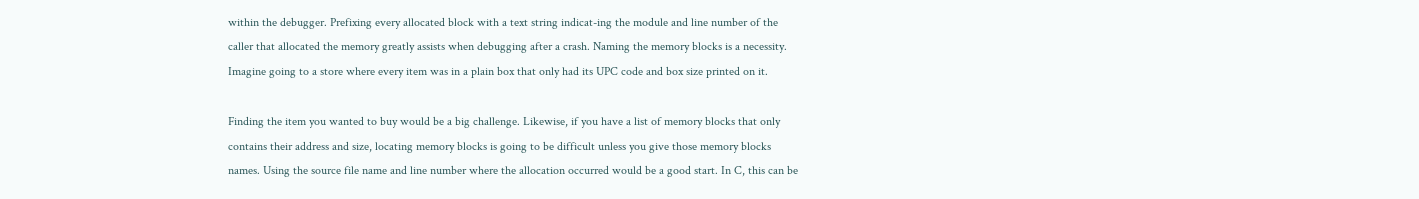within the debugger. Prefixing every allocated block with a text string indicat-ing the module and line number of the caller that allocated the memory greatly assists when debugging after a crash. Naming the memory blocks is a necessity. Imagine going to a store where every item was in a plain box that only had its UPC code and box size printed on it.

Finding the item you wanted to buy would be a big challenge. Likewise, if you have a list of memory blocks that only contains their address and size, locating memory blocks is going to be difficult unless you give those memory blocks names. Using the source file name and line number where the allocation occurred would be a good start. In C, this can be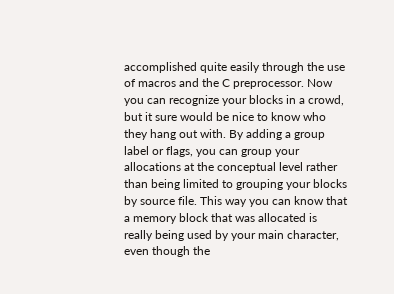accomplished quite easily through the use of macros and the C preprocessor. Now you can recognize your blocks in a crowd, but it sure would be nice to know who they hang out with. By adding a group label or flags, you can group your allocations at the conceptual level rather than being limited to grouping your blocks by source file. This way you can know that a memory block that was allocated is really being used by your main character, even though the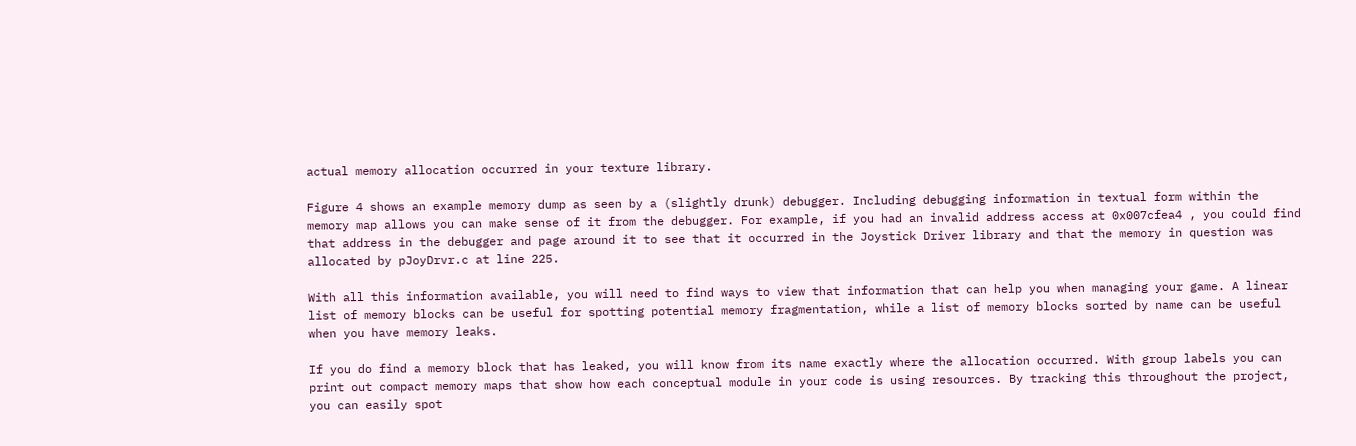actual memory allocation occurred in your texture library.

Figure 4 shows an example memory dump as seen by a (slightly drunk) debugger. Including debugging information in textual form within the memory map allows you can make sense of it from the debugger. For example, if you had an invalid address access at 0x007cfea4 , you could find that address in the debugger and page around it to see that it occurred in the Joystick Driver library and that the memory in question was allocated by pJoyDrvr.c at line 225.

With all this information available, you will need to find ways to view that information that can help you when managing your game. A linear list of memory blocks can be useful for spotting potential memory fragmentation, while a list of memory blocks sorted by name can be useful when you have memory leaks.

If you do find a memory block that has leaked, you will know from its name exactly where the allocation occurred. With group labels you can print out compact memory maps that show how each conceptual module in your code is using resources. By tracking this throughout the project, you can easily spot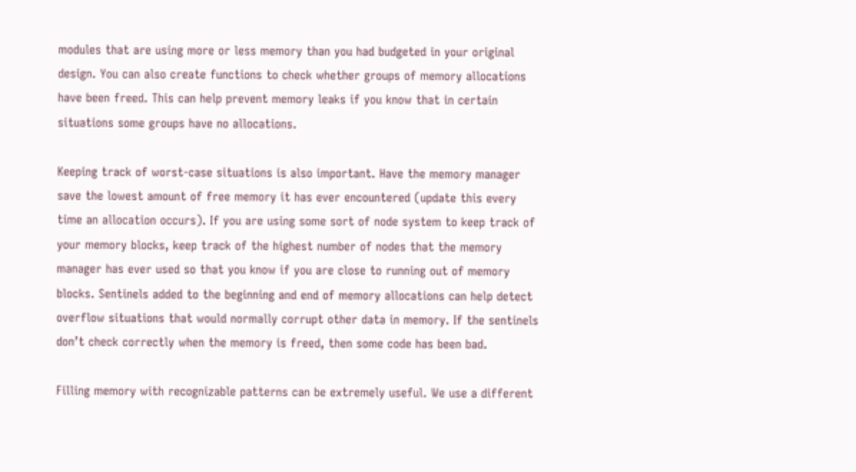modules that are using more or less memory than you had budgeted in your original design. You can also create functions to check whether groups of memory allocations have been freed. This can help prevent memory leaks if you know that in certain situations some groups have no allocations.

Keeping track of worst-case situations is also important. Have the memory manager save the lowest amount of free memory it has ever encountered (update this every time an allocation occurs). If you are using some sort of node system to keep track of your memory blocks, keep track of the highest number of nodes that the memory manager has ever used so that you know if you are close to running out of memory blocks. Sentinels added to the beginning and end of memory allocations can help detect overflow situations that would normally corrupt other data in memory. If the sentinels don’t check correctly when the memory is freed, then some code has been bad.

Filling memory with recognizable patterns can be extremely useful. We use a different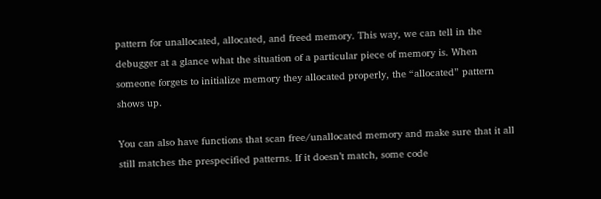pattern for unallocated, allocated, and freed memory. This way, we can tell in the debugger at a glance what the situation of a particular piece of memory is. When someone forgets to initialize memory they allocated properly, the “allocated” pattern shows up.

You can also have functions that scan free/unallocated memory and make sure that it all still matches the prespecified patterns. If it doesn’t match, some code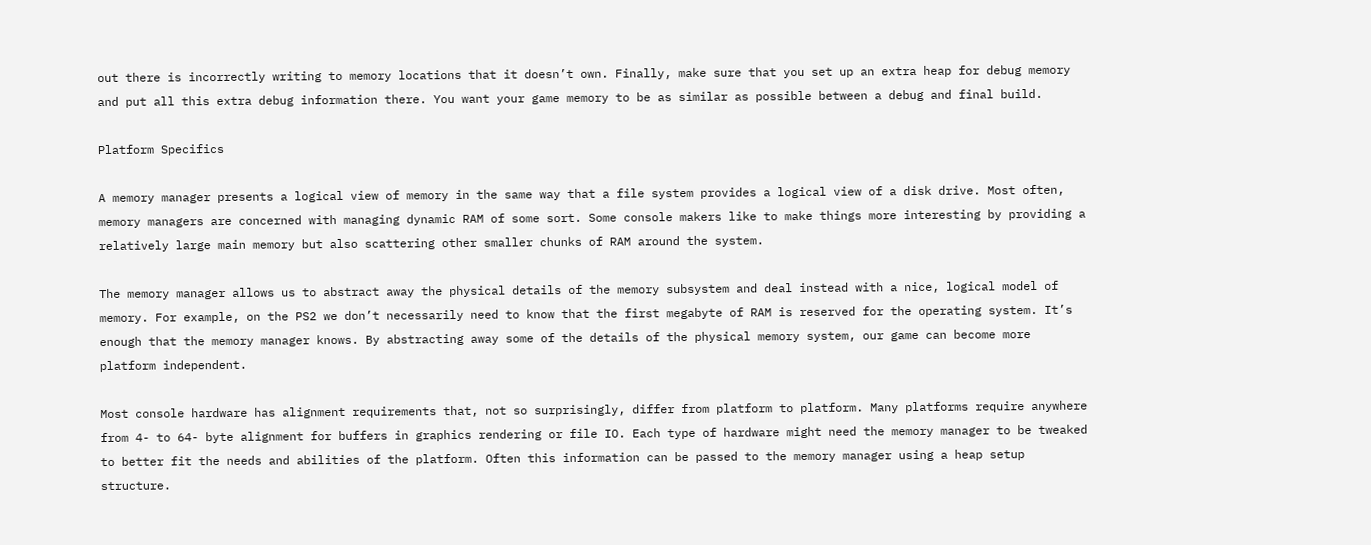out there is incorrectly writing to memory locations that it doesn’t own. Finally, make sure that you set up an extra heap for debug memory and put all this extra debug information there. You want your game memory to be as similar as possible between a debug and final build.

Platform Specifics

A memory manager presents a logical view of memory in the same way that a file system provides a logical view of a disk drive. Most often, memory managers are concerned with managing dynamic RAM of some sort. Some console makers like to make things more interesting by providing a relatively large main memory but also scattering other smaller chunks of RAM around the system.

The memory manager allows us to abstract away the physical details of the memory subsystem and deal instead with a nice, logical model of memory. For example, on the PS2 we don’t necessarily need to know that the first megabyte of RAM is reserved for the operating system. It’s enough that the memory manager knows. By abstracting away some of the details of the physical memory system, our game can become more platform independent.

Most console hardware has alignment requirements that, not so surprisingly, differ from platform to platform. Many platforms require anywhere from 4- to 64- byte alignment for buffers in graphics rendering or file IO. Each type of hardware might need the memory manager to be tweaked to better fit the needs and abilities of the platform. Often this information can be passed to the memory manager using a heap setup structure.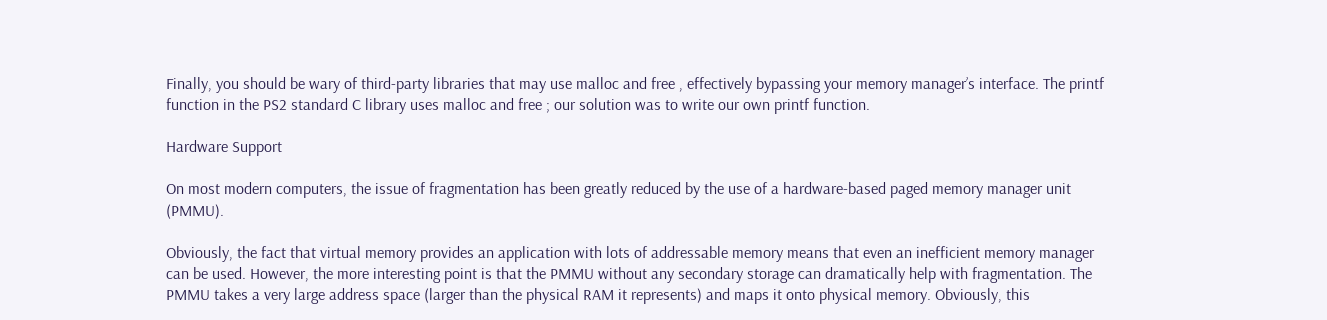Finally, you should be wary of third-party libraries that may use malloc and free , effectively bypassing your memory manager’s interface. The printf function in the PS2 standard C library uses malloc and free ; our solution was to write our own printf function.

Hardware Support

On most modern computers, the issue of fragmentation has been greatly reduced by the use of a hardware-based paged memory manager unit (PMMU).

Obviously, the fact that virtual memory provides an application with lots of addressable memory means that even an inefficient memory manager can be used. However, the more interesting point is that the PMMU without any secondary storage can dramatically help with fragmentation. The PMMU takes a very large address space (larger than the physical RAM it represents) and maps it onto physical memory. Obviously, this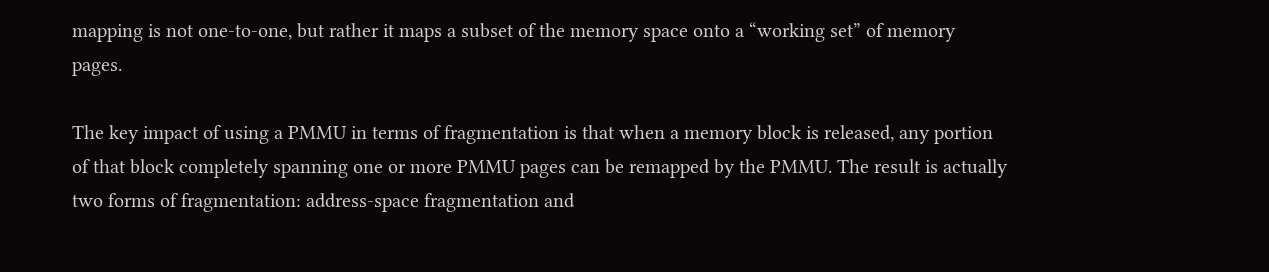mapping is not one-to-one, but rather it maps a subset of the memory space onto a “working set” of memory pages.

The key impact of using a PMMU in terms of fragmentation is that when a memory block is released, any portion of that block completely spanning one or more PMMU pages can be remapped by the PMMU. The result is actually two forms of fragmentation: address-space fragmentation and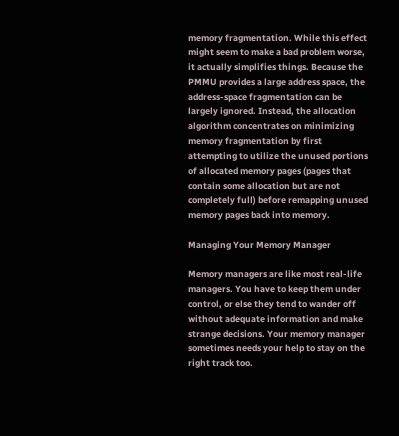memory fragmentation. While this effect might seem to make a bad problem worse, it actually simplifies things. Because the PMMU provides a large address space, the address-space fragmentation can be largely ignored. Instead, the allocation algorithm concentrates on minimizing memory fragmentation by first attempting to utilize the unused portions of allocated memory pages (pages that contain some allocation but are not completely full) before remapping unused memory pages back into memory.

Managing Your Memory Manager

Memory managers are like most real-life managers. You have to keep them under control, or else they tend to wander off without adequate information and make strange decisions. Your memory manager sometimes needs your help to stay on the right track too.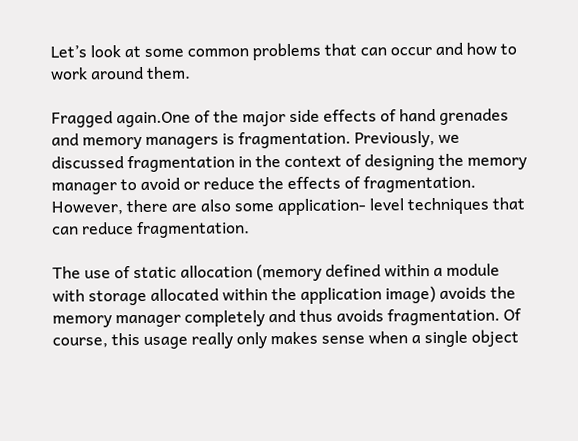Let’s look at some common problems that can occur and how to work around them.

Fragged again.One of the major side effects of hand grenades and memory managers is fragmentation. Previously, we discussed fragmentation in the context of designing the memory manager to avoid or reduce the effects of fragmentation. However, there are also some application- level techniques that can reduce fragmentation.

The use of static allocation (memory defined within a module with storage allocated within the application image) avoids the memory manager completely and thus avoids fragmentation. Of course, this usage really only makes sense when a single object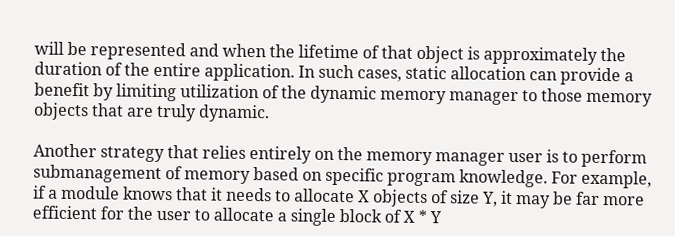will be represented and when the lifetime of that object is approximately the duration of the entire application. In such cases, static allocation can provide a benefit by limiting utilization of the dynamic memory manager to those memory objects that are truly dynamic.

Another strategy that relies entirely on the memory manager user is to perform submanagement of memory based on specific program knowledge. For example, if a module knows that it needs to allocate X objects of size Y, it may be far more efficient for the user to allocate a single block of X * Y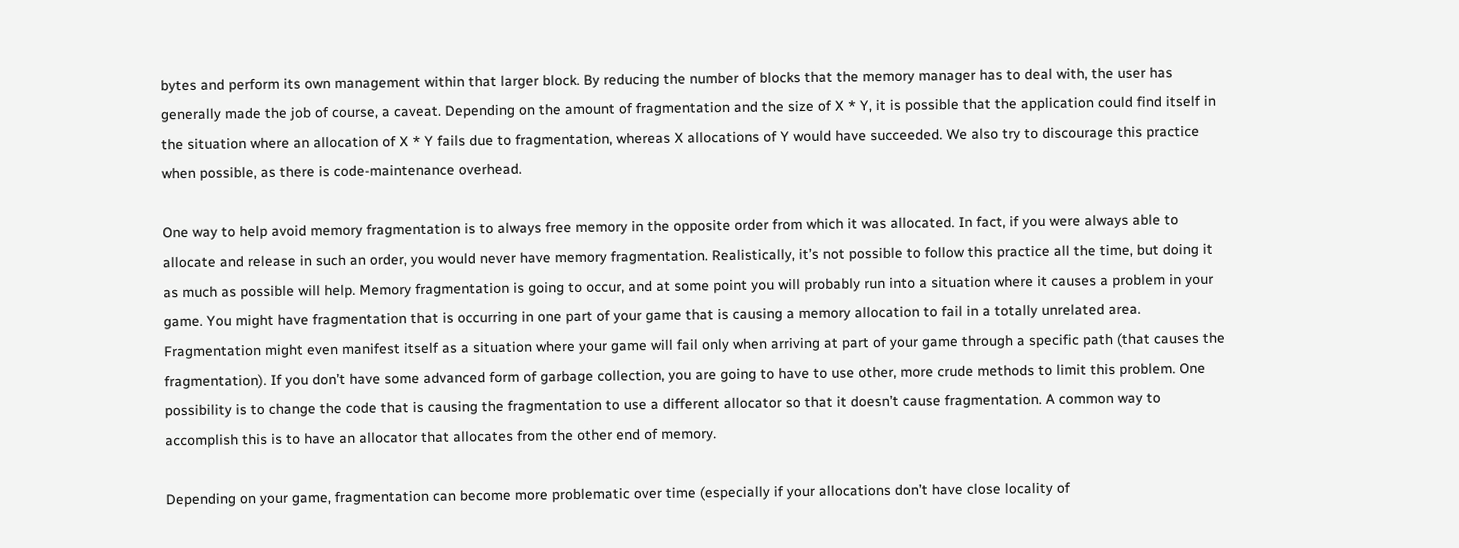bytes and perform its own management within that larger block. By reducing the number of blocks that the memory manager has to deal with, the user has generally made the job of course, a caveat. Depending on the amount of fragmentation and the size of X * Y, it is possible that the application could find itself in the situation where an allocation of X * Y fails due to fragmentation, whereas X allocations of Y would have succeeded. We also try to discourage this practice when possible, as there is code-maintenance overhead.

One way to help avoid memory fragmentation is to always free memory in the opposite order from which it was allocated. In fact, if you were always able to allocate and release in such an order, you would never have memory fragmentation. Realistically, it’s not possible to follow this practice all the time, but doing it as much as possible will help. Memory fragmentation is going to occur, and at some point you will probably run into a situation where it causes a problem in your game. You might have fragmentation that is occurring in one part of your game that is causing a memory allocation to fail in a totally unrelated area. Fragmentation might even manifest itself as a situation where your game will fail only when arriving at part of your game through a specific path (that causes the fragmentation). If you don’t have some advanced form of garbage collection, you are going to have to use other, more crude methods to limit this problem. One possibility is to change the code that is causing the fragmentation to use a different allocator so that it doesn’t cause fragmentation. A common way to accomplish this is to have an allocator that allocates from the other end of memory.

Depending on your game, fragmentation can become more problematic over time (especially if your allocations don’t have close locality of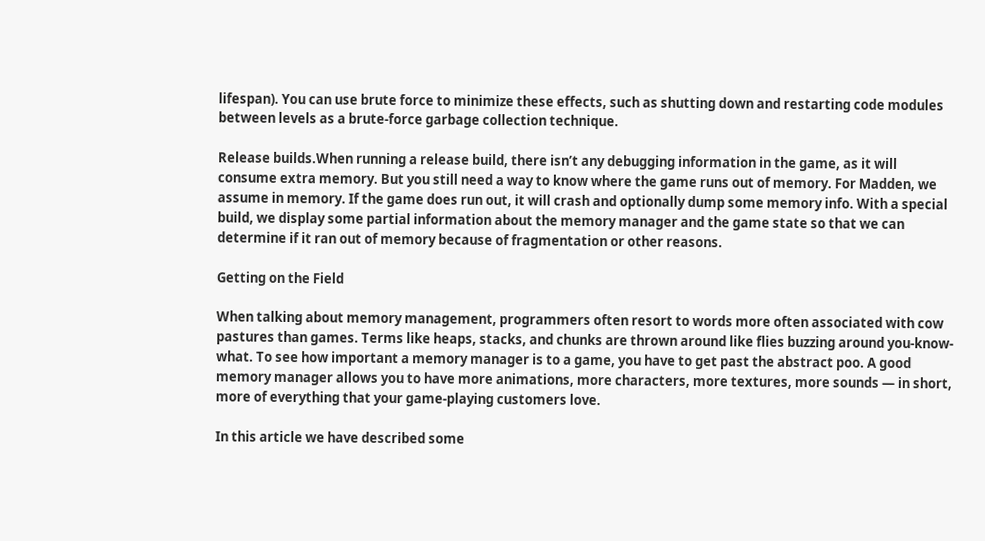lifespan). You can use brute force to minimize these effects, such as shutting down and restarting code modules between levels as a brute-force garbage collection technique.

Release builds.When running a release build, there isn’t any debugging information in the game, as it will consume extra memory. But you still need a way to know where the game runs out of memory. For Madden, we assume in memory. If the game does run out, it will crash and optionally dump some memory info. With a special build, we display some partial information about the memory manager and the game state so that we can determine if it ran out of memory because of fragmentation or other reasons.

Getting on the Field

When talking about memory management, programmers often resort to words more often associated with cow pastures than games. Terms like heaps, stacks, and chunks are thrown around like flies buzzing around you-know-what. To see how important a memory manager is to a game, you have to get past the abstract poo. A good memory manager allows you to have more animations, more characters, more textures, more sounds — in short, more of everything that your game-playing customers love.

In this article we have described some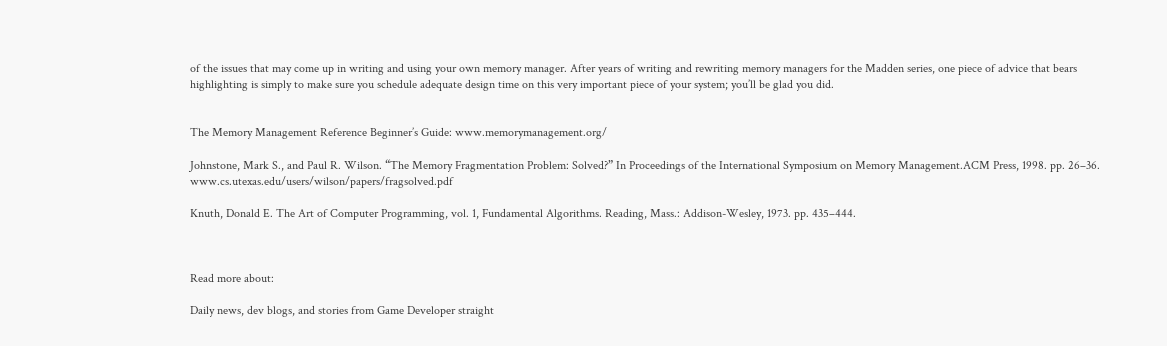of the issues that may come up in writing and using your own memory manager. After years of writing and rewriting memory managers for the Madden series, one piece of advice that bears highlighting is simply to make sure you schedule adequate design time on this very important piece of your system; you’ll be glad you did.


The Memory Management Reference Beginner’s Guide: www.memorymanagement.org/

Johnstone, Mark S., and Paul R. Wilson. “The Memory Fragmentation Problem: Solved?” In Proceedings of the International Symposium on Memory Management.ACM Press, 1998. pp. 26–36. www.cs.utexas.edu/users/wilson/papers/fragsolved.pdf

Knuth, Donald E. The Art of Computer Programming, vol. 1, Fundamental Algorithms. Reading, Mass.: Addison-Wesley, 1973. pp. 435–444.



Read more about:

Daily news, dev blogs, and stories from Game Developer straight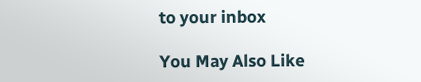to your inbox

You May Also Like